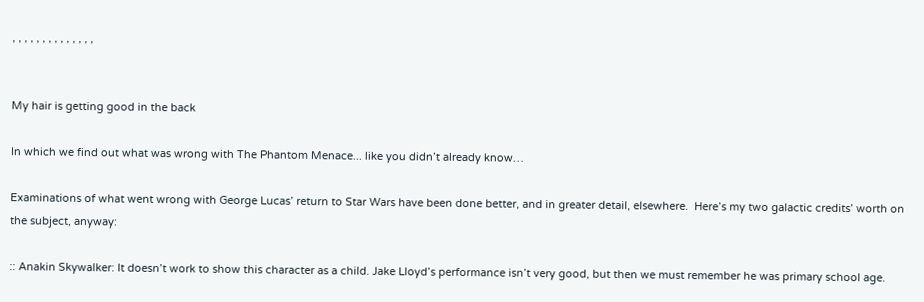, , , , , , , , , , , , , ,


My hair is getting good in the back

In which we find out what was wrong with The Phantom Menace... like you didn’t already know…

Examinations of what went wrong with George Lucas’ return to Star Wars have been done better, and in greater detail, elsewhere.  Here’s my two galactic credits’ worth on the subject, anyway:

:: Anakin Skywalker: It doesn’t work to show this character as a child. Jake Lloyd’s performance isn’t very good, but then we must remember he was primary school age.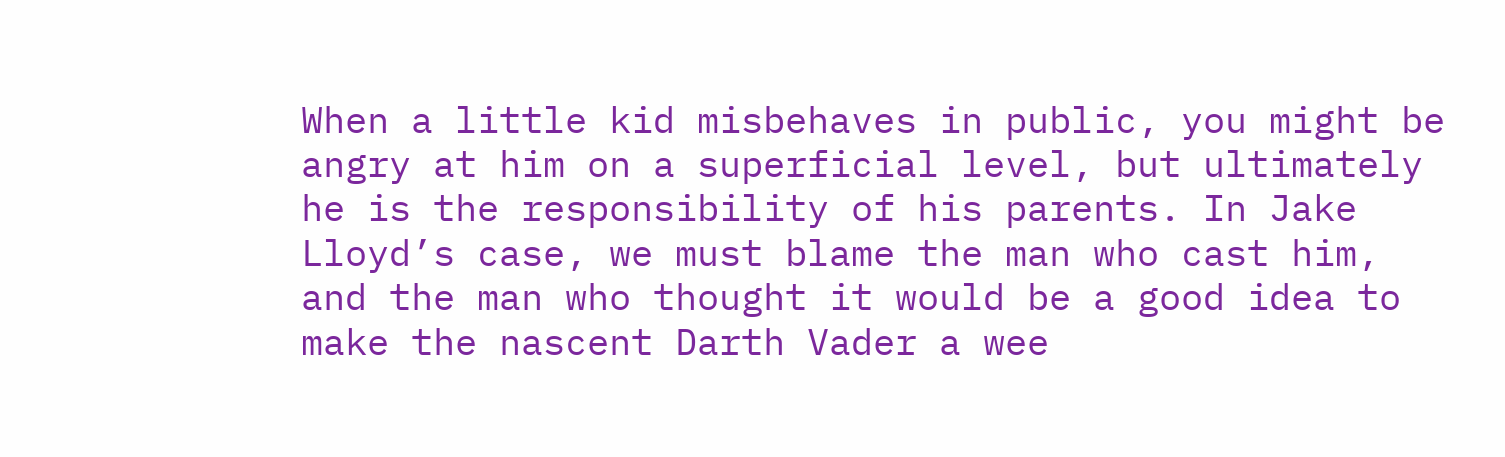When a little kid misbehaves in public, you might be angry at him on a superficial level, but ultimately he is the responsibility of his parents. In Jake Lloyd’s case, we must blame the man who cast him, and the man who thought it would be a good idea to make the nascent Darth Vader a wee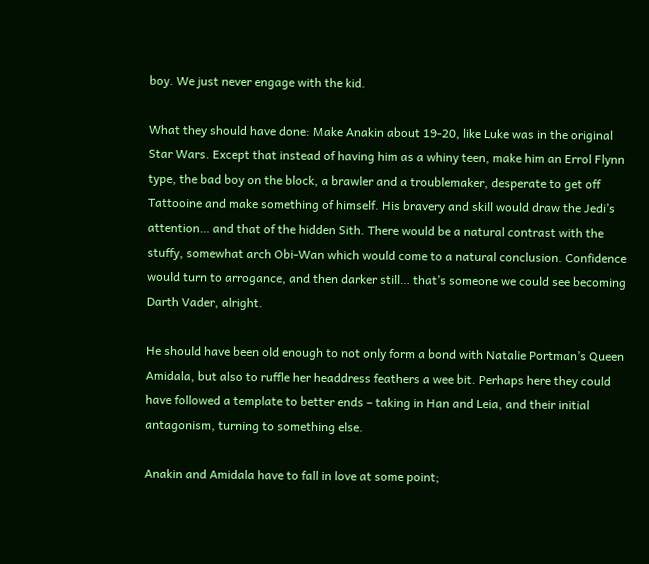boy. We just never engage with the kid.

What they should have done: Make Anakin about 19-20, like Luke was in the original Star Wars. Except that instead of having him as a whiny teen, make him an Errol Flynn type, the bad boy on the block, a brawler and a troublemaker, desperate to get off Tattooine and make something of himself. His bravery and skill would draw the Jedi’s attention… and that of the hidden Sith. There would be a natural contrast with the stuffy, somewhat arch Obi-Wan which would come to a natural conclusion. Confidence would turn to arrogance, and then darker still… that’s someone we could see becoming Darth Vader, alright.

He should have been old enough to not only form a bond with Natalie Portman’s Queen Amidala, but also to ruffle her headdress feathers a wee bit. Perhaps here they could have followed a template to better ends – taking in Han and Leia, and their initial antagonism, turning to something else.

Anakin and Amidala have to fall in love at some point;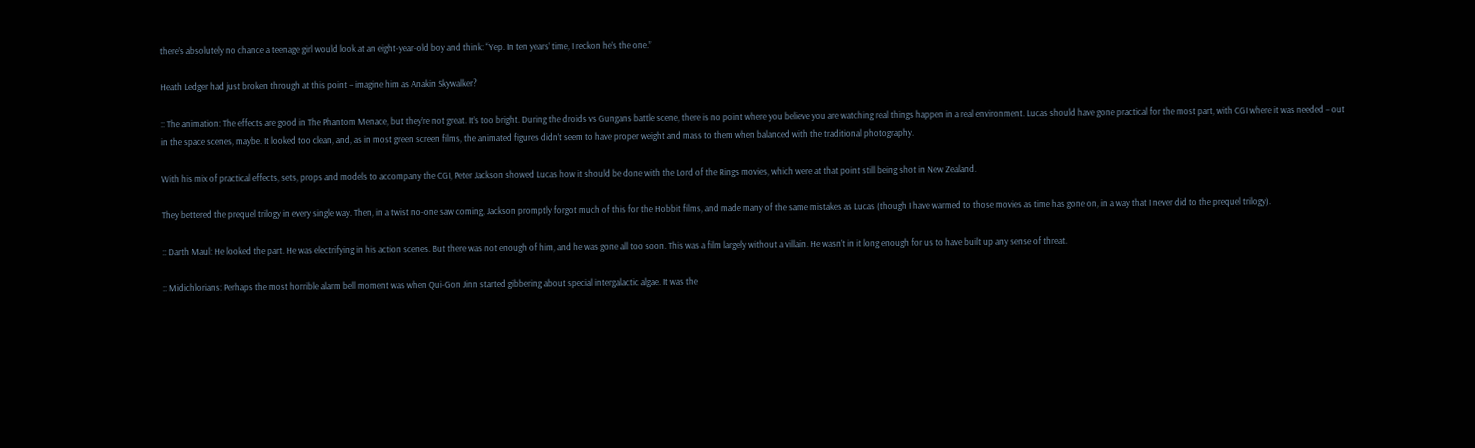there’s absolutely no chance a teenage girl would look at an eight-year-old boy and think: “Yep. In ten years’ time, I reckon he’s the one.”

Heath Ledger had just broken through at this point – imagine him as Anakin Skywalker?

:: The animation: The effects are good in The Phantom Menace, but they’re not great. It’s too bright. During the droids vs Gungans battle scene, there is no point where you believe you are watching real things happen in a real environment. Lucas should have gone practical for the most part, with CGI where it was needed – out in the space scenes, maybe. It looked too clean, and, as in most green screen films, the animated figures didn’t seem to have proper weight and mass to them when balanced with the traditional photography.

With his mix of practical effects, sets, props and models to accompany the CGI, Peter Jackson showed Lucas how it should be done with the Lord of the Rings movies, which were at that point still being shot in New Zealand.

They bettered the prequel trilogy in every single way. Then, in a twist no-one saw coming, Jackson promptly forgot much of this for the Hobbit films, and made many of the same mistakes as Lucas (though I have warmed to those movies as time has gone on, in a way that I never did to the prequel trilogy).

:: Darth Maul: He looked the part. He was electrifying in his action scenes. But there was not enough of him, and he was gone all too soon. This was a film largely without a villain. He wasn’t in it long enough for us to have built up any sense of threat.

:: Midichlorians: Perhaps the most horrible alarm bell moment was when Qui-Gon Jinn started gibbering about special intergalactic algae. It was the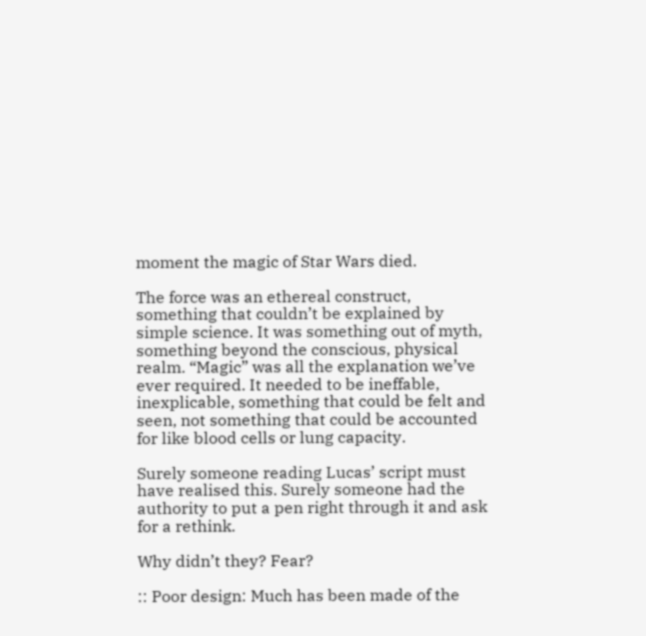moment the magic of Star Wars died.

The force was an ethereal construct, something that couldn’t be explained by simple science. It was something out of myth, something beyond the conscious, physical realm. “Magic” was all the explanation we’ve ever required. It needed to be ineffable, inexplicable, something that could be felt and seen, not something that could be accounted for like blood cells or lung capacity.

Surely someone reading Lucas’ script must have realised this. Surely someone had the authority to put a pen right through it and ask for a rethink.

Why didn’t they? Fear?

:: Poor design: Much has been made of the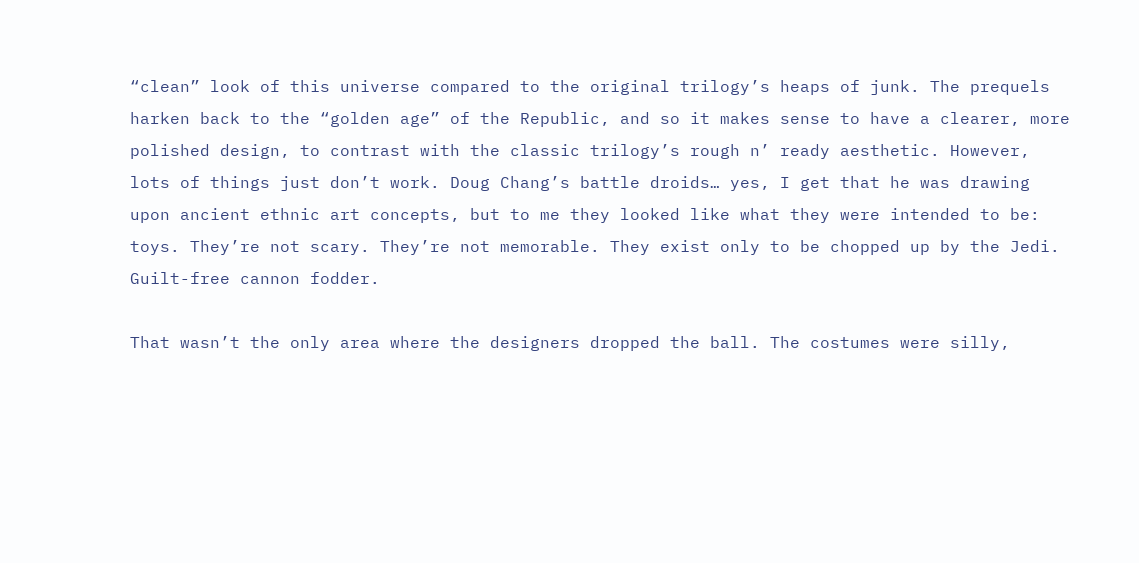“clean” look of this universe compared to the original trilogy’s heaps of junk. The prequels harken back to the “golden age” of the Republic, and so it makes sense to have a clearer, more polished design, to contrast with the classic trilogy’s rough n’ ready aesthetic. However, lots of things just don’t work. Doug Chang’s battle droids… yes, I get that he was drawing upon ancient ethnic art concepts, but to me they looked like what they were intended to be: toys. They’re not scary. They’re not memorable. They exist only to be chopped up by the Jedi. Guilt-free cannon fodder.

That wasn’t the only area where the designers dropped the ball. The costumes were silly,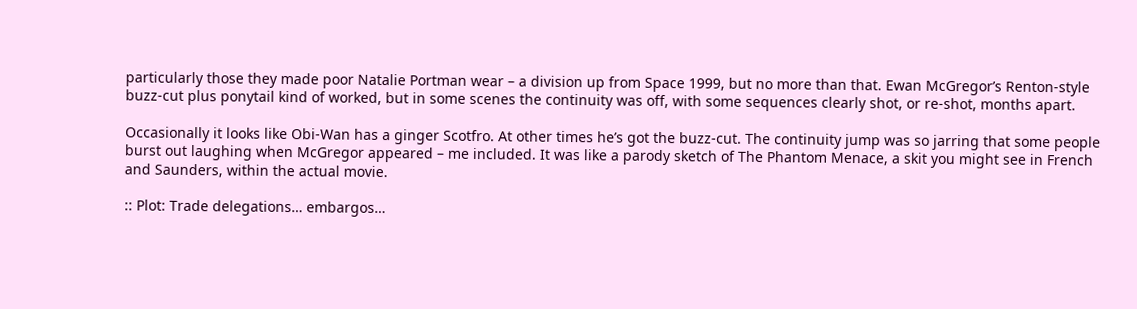particularly those they made poor Natalie Portman wear – a division up from Space 1999, but no more than that. Ewan McGregor’s Renton-style buzz-cut plus ponytail kind of worked, but in some scenes the continuity was off, with some sequences clearly shot, or re-shot, months apart.

Occasionally it looks like Obi-Wan has a ginger Scotfro. At other times he’s got the buzz-cut. The continuity jump was so jarring that some people burst out laughing when McGregor appeared – me included. It was like a parody sketch of The Phantom Menace, a skit you might see in French and Saunders, within the actual movie.

:: Plot: Trade delegations… embargos…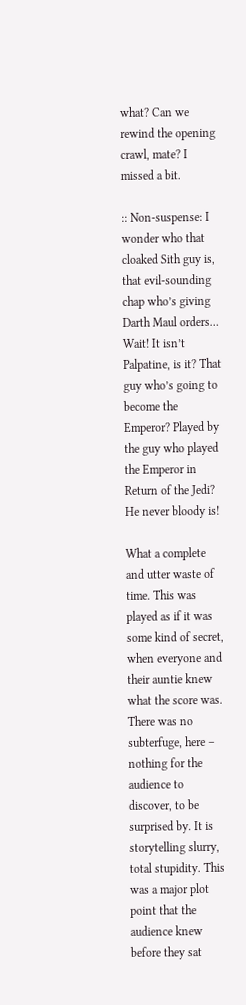what? Can we rewind the opening crawl, mate? I missed a bit.

:: Non-suspense: I wonder who that cloaked Sith guy is, that evil-sounding chap who’s giving Darth Maul orders… Wait! It isn’t Palpatine, is it? That guy who’s going to become the Emperor? Played by the guy who played the Emperor in Return of the Jedi? He never bloody is!

What a complete and utter waste of time. This was played as if it was some kind of secret, when everyone and their auntie knew what the score was. There was no subterfuge, here – nothing for the audience to discover, to be surprised by. It is storytelling slurry, total stupidity. This was a major plot point that the audience knew before they sat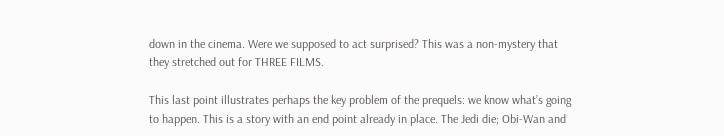down in the cinema. Were we supposed to act surprised? This was a non-mystery that they stretched out for THREE FILMS.

This last point illustrates perhaps the key problem of the prequels: we know what’s going to happen. This is a story with an end point already in place. The Jedi die; Obi-Wan and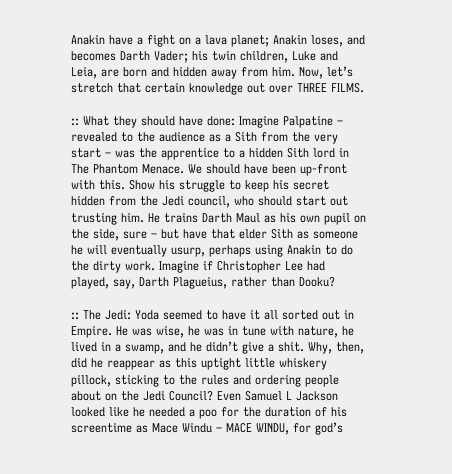Anakin have a fight on a lava planet; Anakin loses, and becomes Darth Vader; his twin children, Luke and Leia, are born and hidden away from him. Now, let’s stretch that certain knowledge out over THREE FILMS.

:: What they should have done: Imagine Palpatine – revealed to the audience as a Sith from the very start – was the apprentice to a hidden Sith lord in The Phantom Menace. We should have been up-front with this. Show his struggle to keep his secret hidden from the Jedi council, who should start out trusting him. He trains Darth Maul as his own pupil on the side, sure – but have that elder Sith as someone he will eventually usurp, perhaps using Anakin to do the dirty work. Imagine if Christopher Lee had played, say, Darth Plagueius, rather than Dooku?

:: The Jedi: Yoda seemed to have it all sorted out in Empire. He was wise, he was in tune with nature, he lived in a swamp, and he didn’t give a shit. Why, then, did he reappear as this uptight little whiskery pillock, sticking to the rules and ordering people about on the Jedi Council? Even Samuel L Jackson looked like he needed a poo for the duration of his screentime as Mace Windu – MACE WINDU, for god’s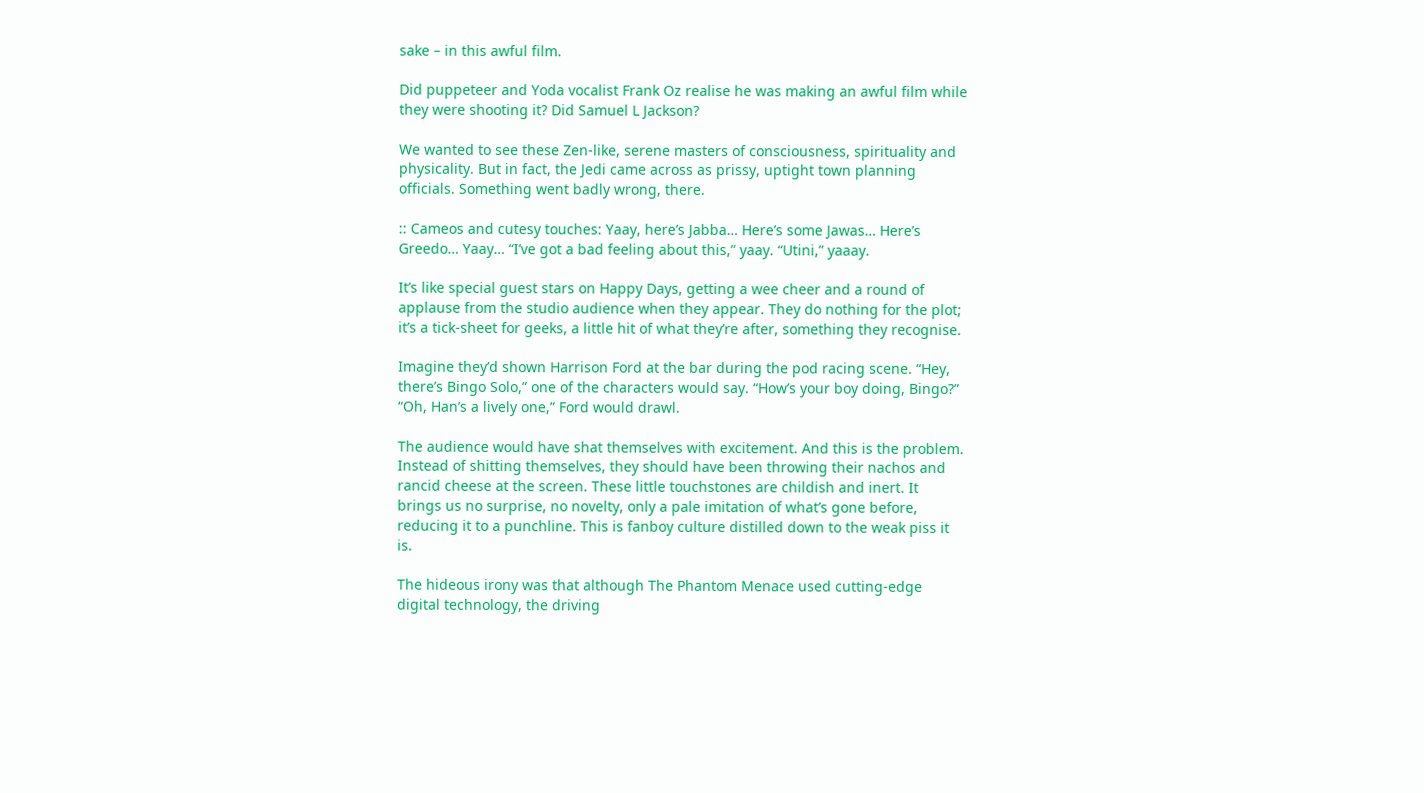sake – in this awful film.

Did puppeteer and Yoda vocalist Frank Oz realise he was making an awful film while they were shooting it? Did Samuel L Jackson?

We wanted to see these Zen-like, serene masters of consciousness, spirituality and physicality. But in fact, the Jedi came across as prissy, uptight town planning officials. Something went badly wrong, there.

:: Cameos and cutesy touches: Yaay, here’s Jabba… Here’s some Jawas… Here’s Greedo… Yaay… “I’ve got a bad feeling about this,” yaay. “Utini,” yaaay.

It’s like special guest stars on Happy Days, getting a wee cheer and a round of applause from the studio audience when they appear. They do nothing for the plot; it’s a tick-sheet for geeks, a little hit of what they’re after, something they recognise.

Imagine they’d shown Harrison Ford at the bar during the pod racing scene. “Hey, there’s Bingo Solo,” one of the characters would say. “How’s your boy doing, Bingo?” “Oh, Han’s a lively one,” Ford would drawl.

The audience would have shat themselves with excitement. And this is the problem. Instead of shitting themselves, they should have been throwing their nachos and rancid cheese at the screen. These little touchstones are childish and inert. It brings us no surprise, no novelty, only a pale imitation of what’s gone before, reducing it to a punchline. This is fanboy culture distilled down to the weak piss it is.

The hideous irony was that although The Phantom Menace used cutting-edge digital technology, the driving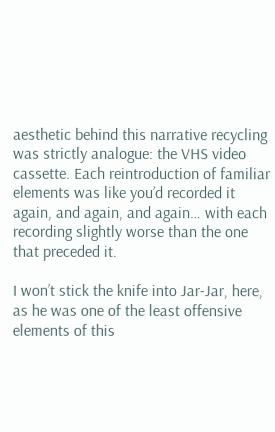aesthetic behind this narrative recycling was strictly analogue: the VHS video cassette. Each reintroduction of familiar elements was like you’d recorded it again, and again, and again… with each recording slightly worse than the one that preceded it.

I won’t stick the knife into Jar-Jar, here, as he was one of the least offensive elements of this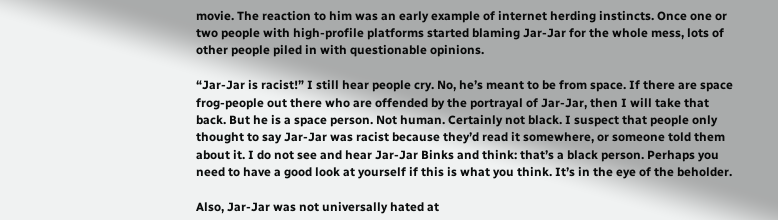movie. The reaction to him was an early example of internet herding instincts. Once one or two people with high-profile platforms started blaming Jar-Jar for the whole mess, lots of other people piled in with questionable opinions.

“Jar-Jar is racist!” I still hear people cry. No, he’s meant to be from space. If there are space frog-people out there who are offended by the portrayal of Jar-Jar, then I will take that back. But he is a space person. Not human. Certainly not black. I suspect that people only thought to say Jar-Jar was racist because they’d read it somewhere, or someone told them about it. I do not see and hear Jar-Jar Binks and think: that’s a black person. Perhaps you need to have a good look at yourself if this is what you think. It’s in the eye of the beholder.

Also, Jar-Jar was not universally hated at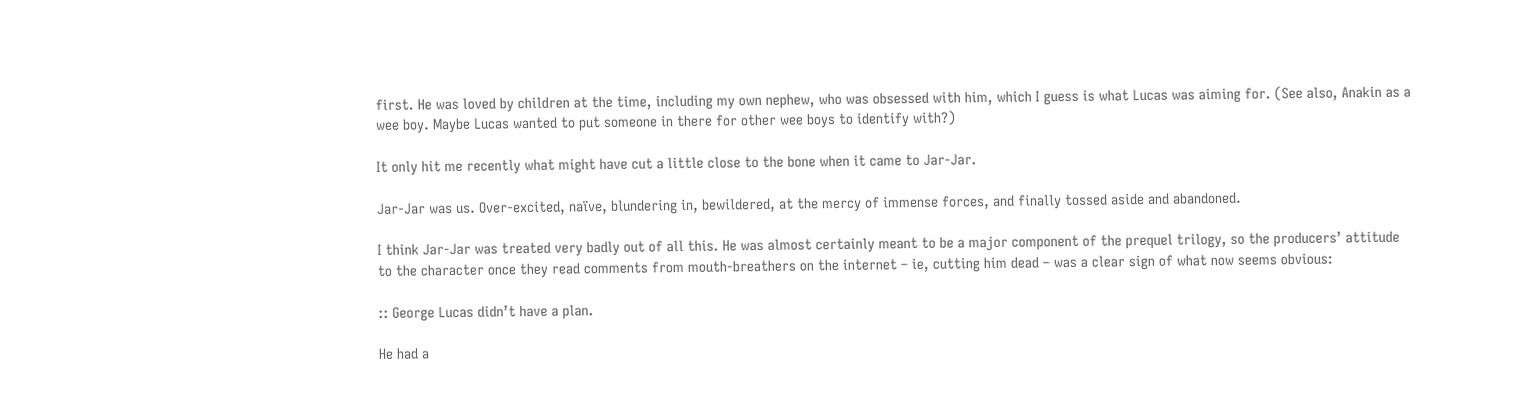first. He was loved by children at the time, including my own nephew, who was obsessed with him, which I guess is what Lucas was aiming for. (See also, Anakin as a wee boy. Maybe Lucas wanted to put someone in there for other wee boys to identify with?)

It only hit me recently what might have cut a little close to the bone when it came to Jar-Jar.

Jar-Jar was us. Over-excited, naïve, blundering in, bewildered, at the mercy of immense forces, and finally tossed aside and abandoned.

I think Jar-Jar was treated very badly out of all this. He was almost certainly meant to be a major component of the prequel trilogy, so the producers’ attitude to the character once they read comments from mouth-breathers on the internet – ie, cutting him dead – was a clear sign of what now seems obvious:

:: George Lucas didn’t have a plan.

He had a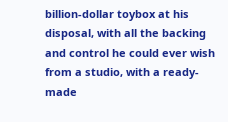billion-dollar toybox at his disposal, with all the backing and control he could ever wish from a studio, with a ready-made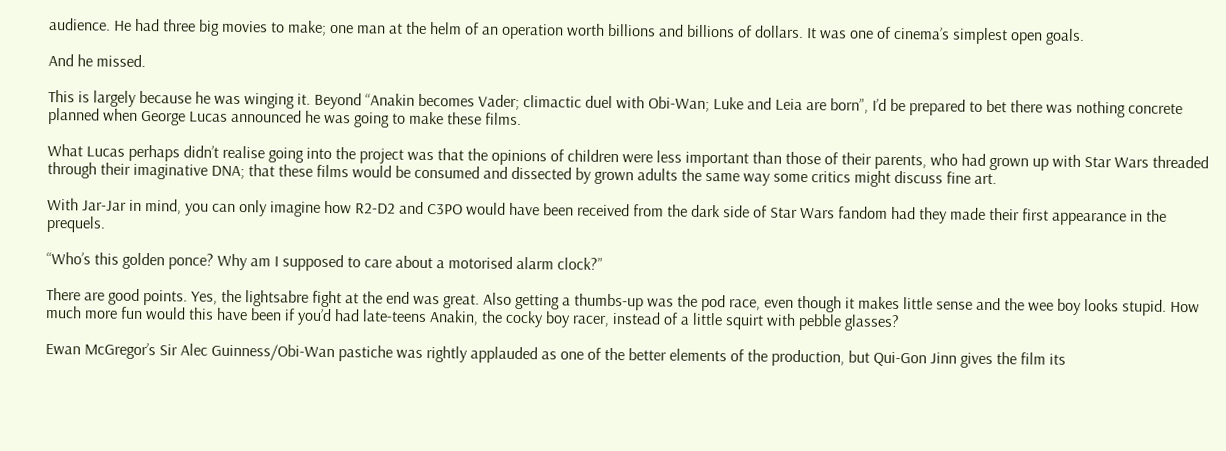audience. He had three big movies to make; one man at the helm of an operation worth billions and billions of dollars. It was one of cinema’s simplest open goals.

And he missed.

This is largely because he was winging it. Beyond “Anakin becomes Vader; climactic duel with Obi-Wan; Luke and Leia are born”, I’d be prepared to bet there was nothing concrete planned when George Lucas announced he was going to make these films.

What Lucas perhaps didn’t realise going into the project was that the opinions of children were less important than those of their parents, who had grown up with Star Wars threaded through their imaginative DNA; that these films would be consumed and dissected by grown adults the same way some critics might discuss fine art.

With Jar-Jar in mind, you can only imagine how R2-D2 and C3PO would have been received from the dark side of Star Wars fandom had they made their first appearance in the prequels.

“Who’s this golden ponce? Why am I supposed to care about a motorised alarm clock?”

There are good points. Yes, the lightsabre fight at the end was great. Also getting a thumbs-up was the pod race, even though it makes little sense and the wee boy looks stupid. How much more fun would this have been if you’d had late-teens Anakin, the cocky boy racer, instead of a little squirt with pebble glasses?

Ewan McGregor’s Sir Alec Guinness/Obi-Wan pastiche was rightly applauded as one of the better elements of the production, but Qui-Gon Jinn gives the film its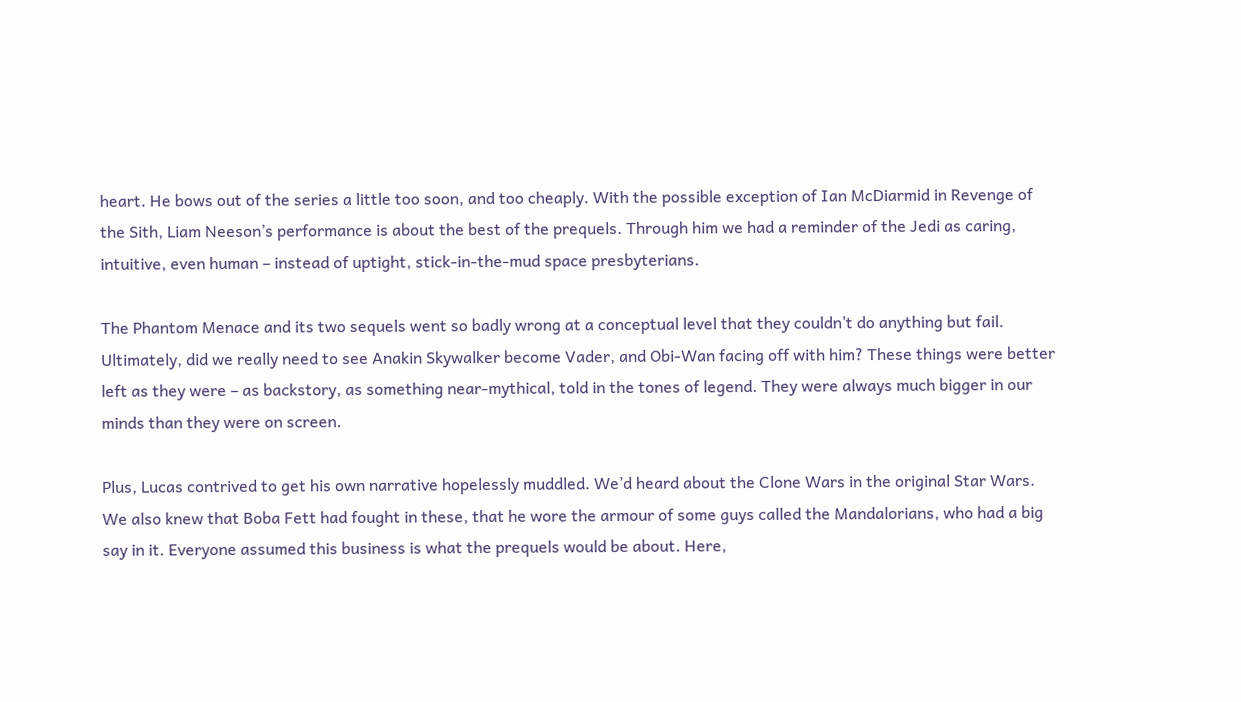heart. He bows out of the series a little too soon, and too cheaply. With the possible exception of Ian McDiarmid in Revenge of the Sith, Liam Neeson’s performance is about the best of the prequels. Through him we had a reminder of the Jedi as caring, intuitive, even human – instead of uptight, stick-in-the-mud space presbyterians.

The Phantom Menace and its two sequels went so badly wrong at a conceptual level that they couldn’t do anything but fail. Ultimately, did we really need to see Anakin Skywalker become Vader, and Obi-Wan facing off with him? These things were better left as they were – as backstory, as something near-mythical, told in the tones of legend. They were always much bigger in our minds than they were on screen.

Plus, Lucas contrived to get his own narrative hopelessly muddled. We’d heard about the Clone Wars in the original Star Wars. We also knew that Boba Fett had fought in these, that he wore the armour of some guys called the Mandalorians, who had a big say in it. Everyone assumed this business is what the prequels would be about. Here,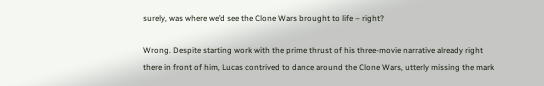surely, was where we’d see the Clone Wars brought to life – right?

Wrong. Despite starting work with the prime thrust of his three-movie narrative already right there in front of him, Lucas contrived to dance around the Clone Wars, utterly missing the mark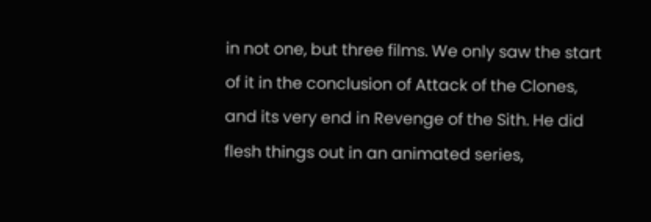in not one, but three films. We only saw the start of it in the conclusion of Attack of the Clones, and its very end in Revenge of the Sith. He did flesh things out in an animated series,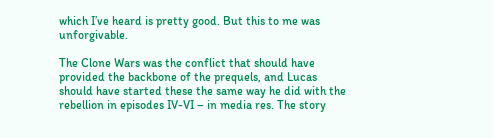which I’ve heard is pretty good. But this to me was unforgivable.

The Clone Wars was the conflict that should have provided the backbone of the prequels, and Lucas should have started these the same way he did with the rebellion in episodes IV-VI – in media res. The story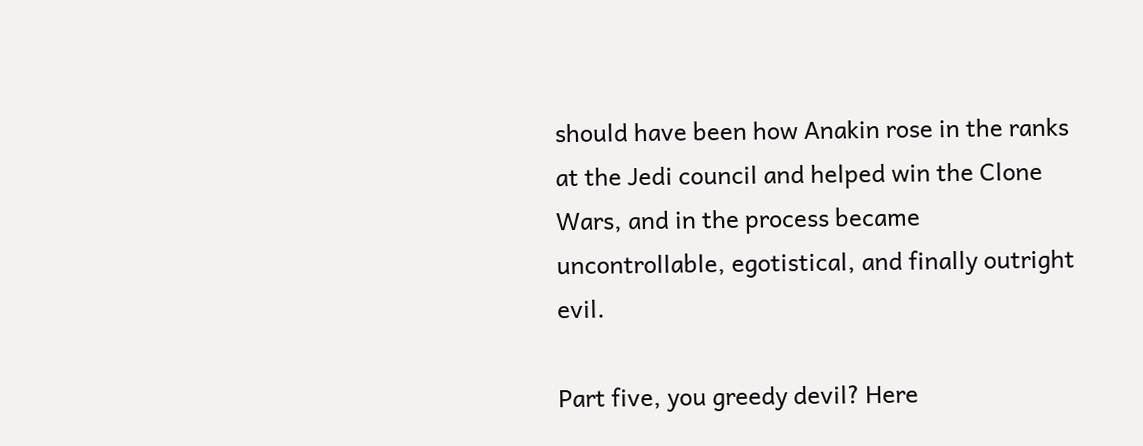should have been how Anakin rose in the ranks at the Jedi council and helped win the Clone Wars, and in the process became uncontrollable, egotistical, and finally outright evil.

Part five, you greedy devil? Here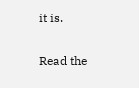it is.

Read the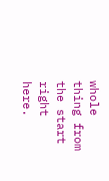whole thing from the start right here.